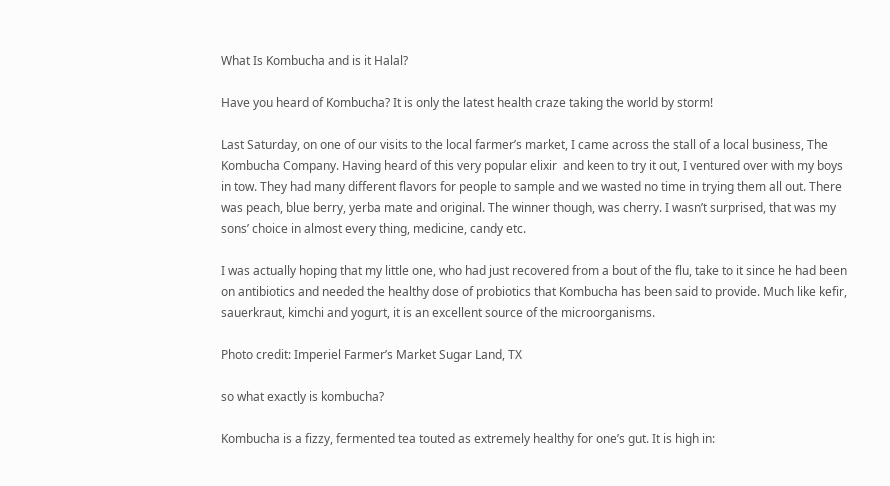What Is Kombucha and is it Halal?

Have you heard of Kombucha? It is only the latest health craze taking the world by storm!

Last Saturday, on one of our visits to the local farmer’s market, I came across the stall of a local business, The Kombucha Company. Having heard of this very popular elixir  and keen to try it out, I ventured over with my boys in tow. They had many different flavors for people to sample and we wasted no time in trying them all out. There was peach, blue berry, yerba mate and original. The winner though, was cherry. I wasn’t surprised, that was my sons’ choice in almost every thing, medicine, candy etc.

I was actually hoping that my little one, who had just recovered from a bout of the flu, take to it since he had been on antibiotics and needed the healthy dose of probiotics that Kombucha has been said to provide. Much like kefir, sauerkraut, kimchi and yogurt, it is an excellent source of the microorganisms.

Photo credit: Imperiel Farmer’s Market Sugar Land, TX

so what exactly is kombucha?

Kombucha is a fizzy, fermented tea touted as extremely healthy for one’s gut. It is high in: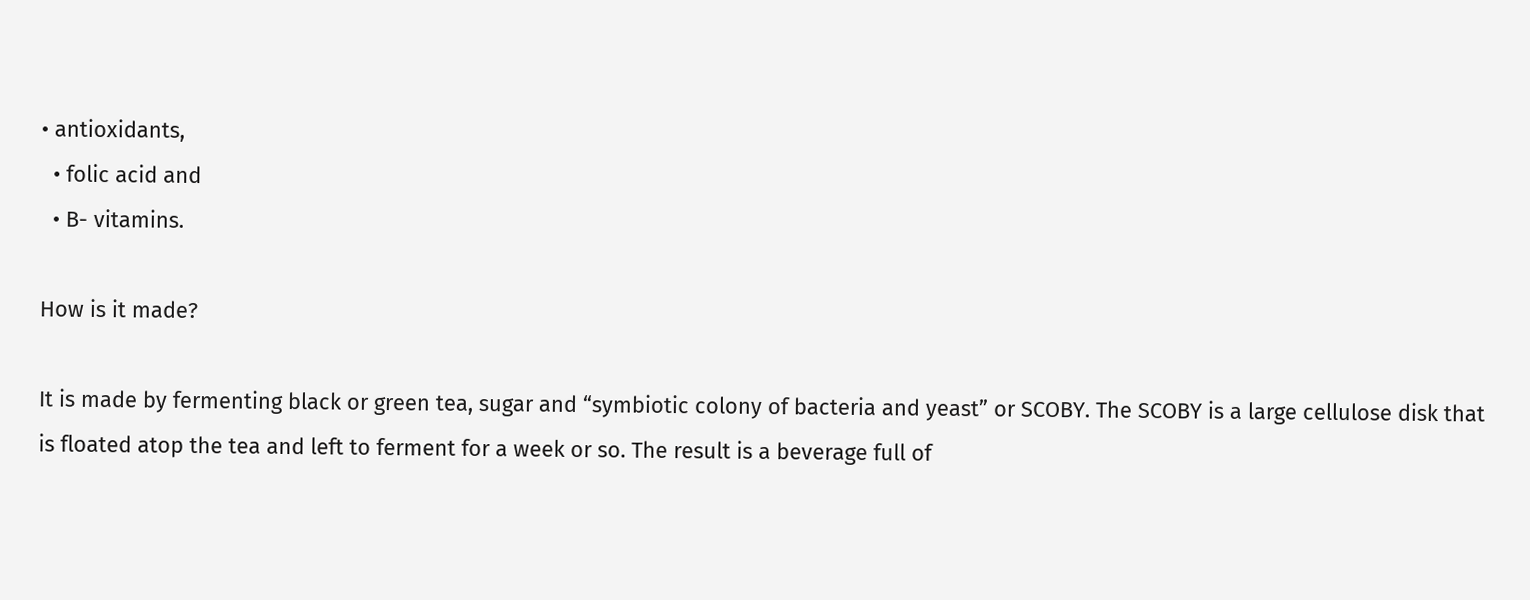• antioxidants,
  • folic acid and
  • B- vitamins.

How is it made?

It is made by fermenting black or green tea, sugar and “symbiotic colony of bacteria and yeast” or SCOBY. The SCOBY is a large cellulose disk that is floated atop the tea and left to ferment for a week or so. The result is a beverage full of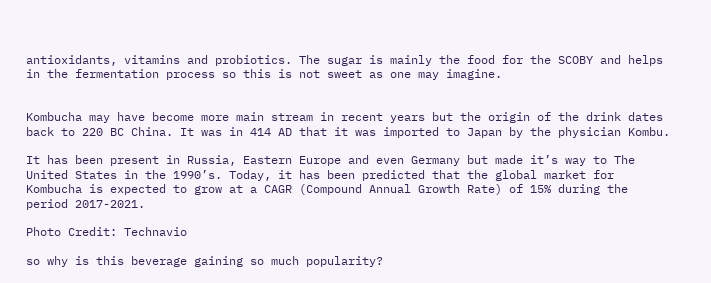antioxidants, vitamins and probiotics. The sugar is mainly the food for the SCOBY and helps in the fermentation process so this is not sweet as one may imagine.


Kombucha may have become more main stream in recent years but the origin of the drink dates back to 220 BC China. It was in 414 AD that it was imported to Japan by the physician Kombu.

It has been present in Russia, Eastern Europe and even Germany but made it’s way to The United States in the 1990’s. Today, it has been predicted that the global market for Kombucha is expected to grow at a CAGR (Compound Annual Growth Rate) of 15% during the period 2017-2021.

Photo Credit: Technavio

so why is this beverage gaining so much popularity?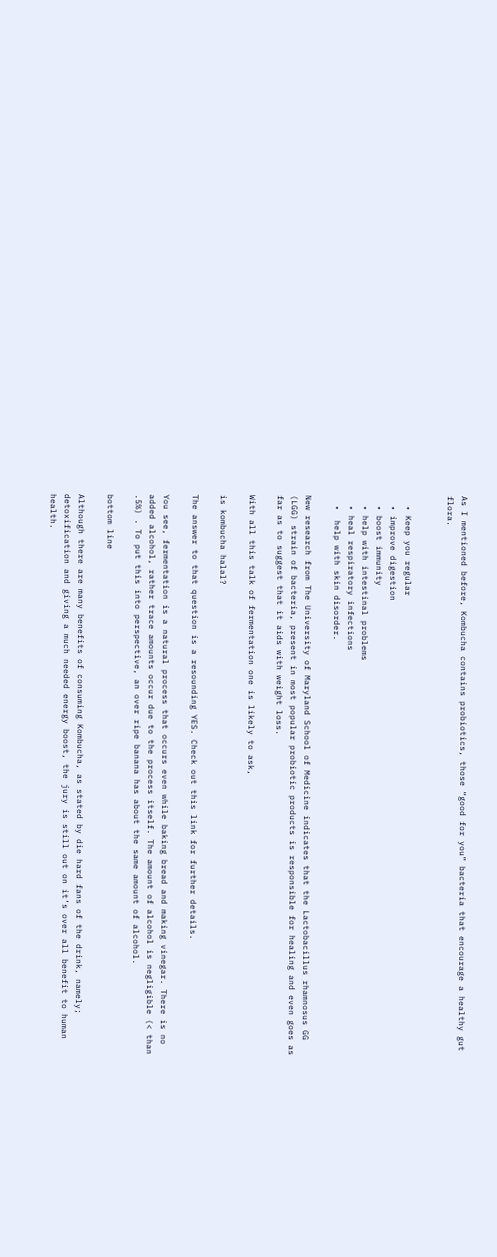As I mentioned before, Kombucha contains probiotics, those “good for you” bacteria that encourage a healthy gut flora.


  • Keep you regular
  • improve digestion
  • boost immunity
  • help with intestinal problems
  • heal respiratory infections
  •  help with skin disorder.

New research from The University of Maryland School of Medicine indicates that the Lactobacillus rhamnosus GG (LGG) strain of bacteria, present in most popular probiotic products is responsible for healing and even goes as far as to suggest that it aids with weight loss.

With all this talk of fermentation one is likely to ask,

is kombucha halal?

The answer to that question is a resounding YES. Check out this link for further details.

You see, fermentation is a natural process that occurs even while baking bread and making vinegar. There is no added alcohol, rather trace amounts occur due to the process itself. The amount of alcohol is negligible (< than .5%) . To put this into perspective, an over ripe banana has about the same amount of alcohol.

bottom line

Although there are many benefits of consuming Kombucha, as stated by die hard fans of the drink, namely; detoxification and giving a much needed energy boost, the jury is still out on it’s over all benefit to human health.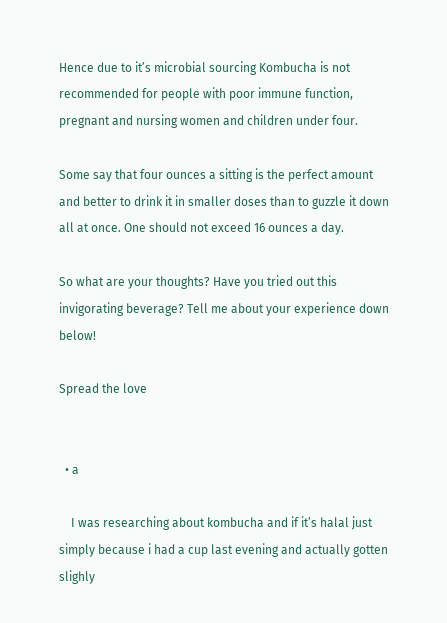Hence due to it’s microbial sourcing Kombucha is not recommended for people with poor immune function, pregnant and nursing women and children under four.

Some say that four ounces a sitting is the perfect amount and better to drink it in smaller doses than to guzzle it down all at once. One should not exceed 16 ounces a day.

So what are your thoughts? Have you tried out this invigorating beverage? Tell me about your experience down below!

Spread the love


  • a

    I was researching about kombucha and if it’s halal just simply because i had a cup last evening and actually gotten slighly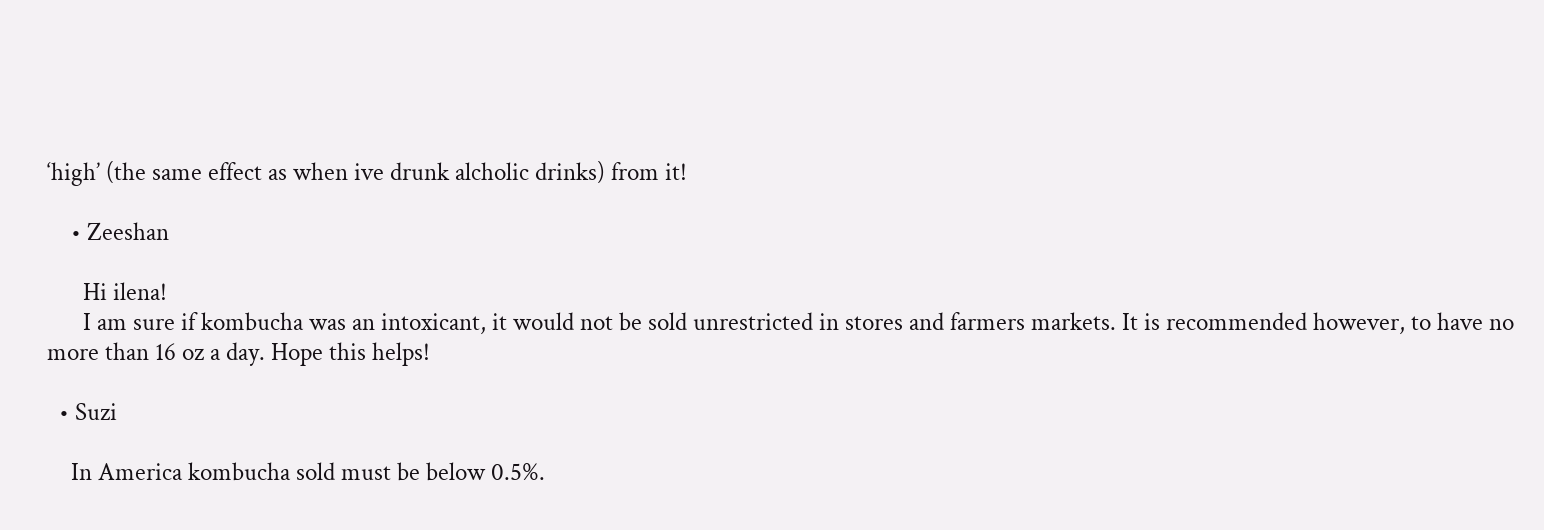‘high’ (the same effect as when ive drunk alcholic drinks) from it!

    • Zeeshan

      Hi ilena!
      I am sure if kombucha was an intoxicant, it would not be sold unrestricted in stores and farmers markets. It is recommended however, to have no more than 16 oz a day. Hope this helps!

  • Suzi

    In America kombucha sold must be below 0.5%.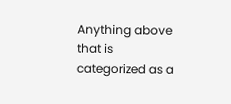Anything above that is categorized as a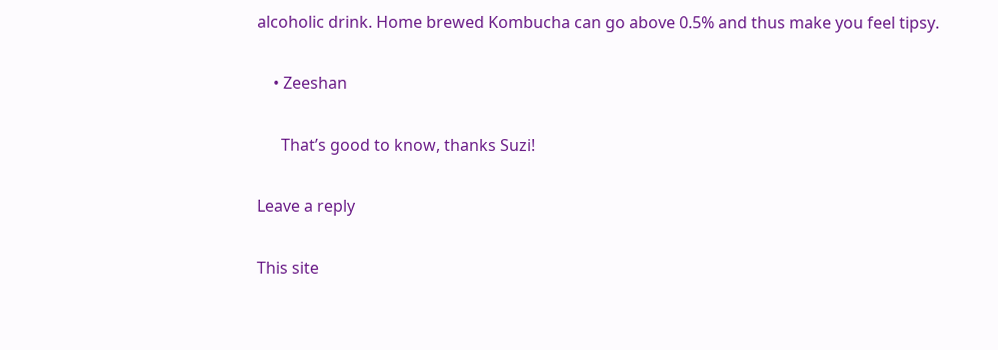alcoholic drink. Home brewed Kombucha can go above 0.5% and thus make you feel tipsy.

    • Zeeshan

      That’s good to know, thanks Suzi!

Leave a reply

This site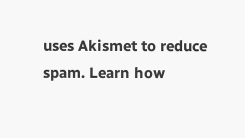uses Akismet to reduce spam. Learn how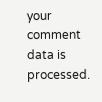your comment data is processed.